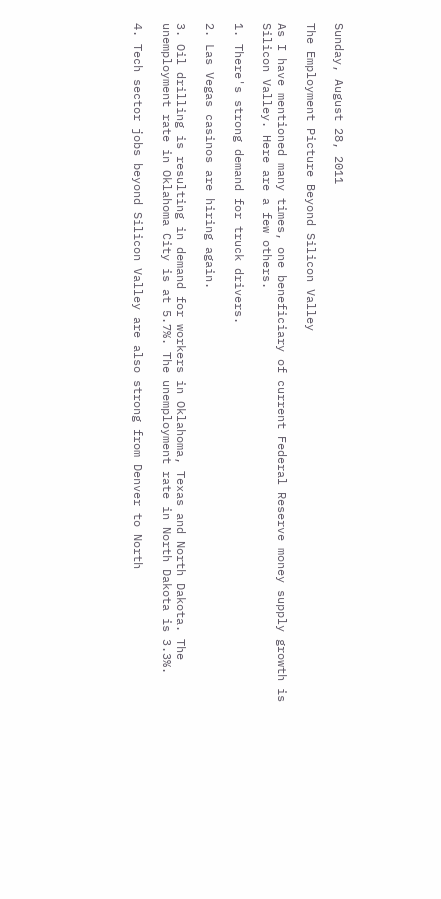Sunday, August 28, 2011

The Employment Picture Beyond Silicon Valley

As I have mentioned many times, one beneficiary of current Federal Reserve money supply growth is Silicon Valley. Here are a few others.

1. There's strong demand for truck drivers.

2. Las Vegas casinos are hiring again.

3. Oil drilling is resulting in demand for workers in Oklahoma, Texas and North Dakota. The unemployment rate in Oklahoma City is at 5.7%. The unemployment rate in North Dakota is 3.3%.

4. Tech sector jobs beyond Silicon Valley are also strong from Denver to North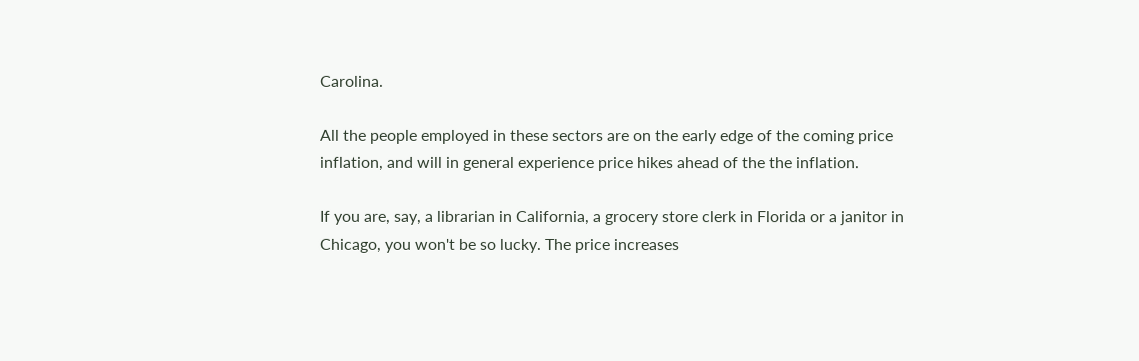Carolina.

All the people employed in these sectors are on the early edge of the coming price inflation, and will in general experience price hikes ahead of the the inflation.

If you are, say, a librarian in California, a grocery store clerk in Florida or a janitor in Chicago, you won't be so lucky. The price increases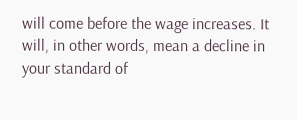will come before the wage increases. It will, in other words, mean a decline in your standard of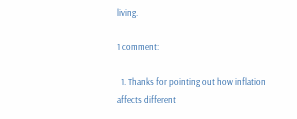living.

1 comment:

  1. Thanks for pointing out how inflation affects different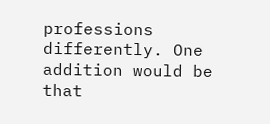professions differently. One addition would be that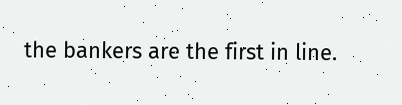the bankers are the first in line.